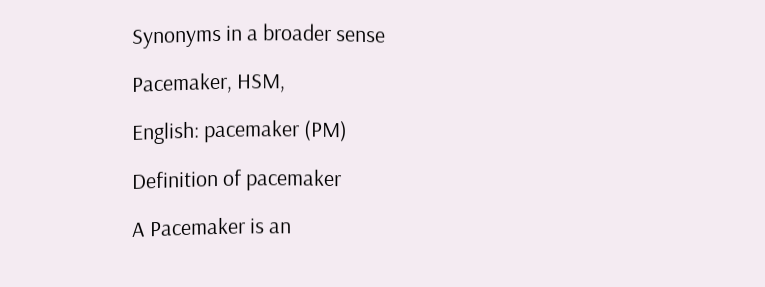Synonyms in a broader sense

Pacemaker, HSM,

English: pacemaker (PM)

Definition of pacemaker

A Pacemaker is an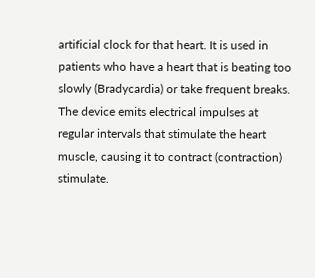artificial clock for that heart. It is used in patients who have a heart that is beating too slowly (Bradycardia) or take frequent breaks. The device emits electrical impulses at regular intervals that stimulate the heart muscle, causing it to contract (contraction) stimulate.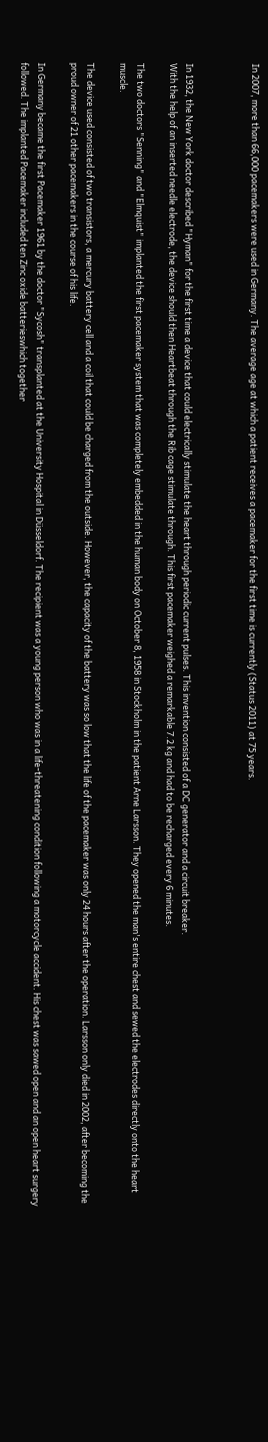In 2007, more than 66,000 pacemakers were used in Germany. The average age at which a patient receives a pacemaker for the first time is currently (Status 2011) at 75 years.



In 1932, the New York doctor described "Hyman" for the first time a device that could electrically stimulate the heart through periodic current pulses. This invention consisted of a DC generator and a circuit breaker.
With the help of an inserted needle electrode, the device should then Heartbeat through the Rib cage stimulate through. This first pacemaker weighed a remarkable 7.2 kg and had to be recharged every 6 minutes.

The two doctors "Senning" and "Elmquist" implanted the first pacemaker system that was completely embedded in the human body on October 8, 1958 in Stockholm in the patient Arne Larsson. They opened the man's entire chest and sewed the electrodes directly onto the heart muscle.

The device used consisted of two transistors, a mercury battery cell and a coil that could be charged from the outside. However, the capacity of the battery was so low that the life of the pacemaker was only 24 hours after the operation. Larsson only died in 2002, after becoming the proud owner of 21 other pacemakers in the course of his life.

In Germany became the first Pacemaker 1961 by the doctor "Sycosh" transplanted at the University Hospital in Düsseldorf. The recipient was a young person who was in a life-threatening condition following a motorcycle accident. His chest was sawed open and an open heart surgery followed. The implanted Pacemaker included ten Zinc oxide batterieswhich together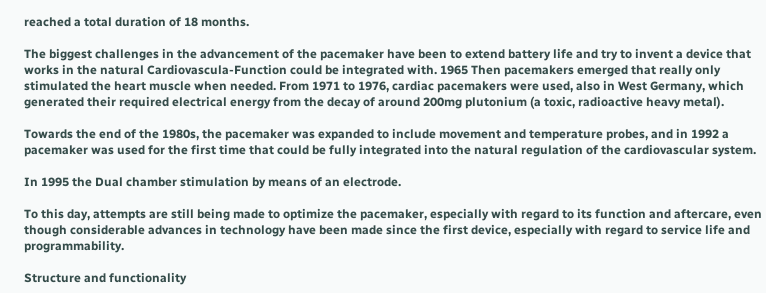reached a total duration of 18 months.

The biggest challenges in the advancement of the pacemaker have been to extend battery life and try to invent a device that works in the natural Cardiovascula-Function could be integrated with. 1965 Then pacemakers emerged that really only stimulated the heart muscle when needed. From 1971 to 1976, cardiac pacemakers were used, also in West Germany, which generated their required electrical energy from the decay of around 200mg plutonium (a toxic, radioactive heavy metal).

Towards the end of the 1980s, the pacemaker was expanded to include movement and temperature probes, and in 1992 a pacemaker was used for the first time that could be fully integrated into the natural regulation of the cardiovascular system.

In 1995 the Dual chamber stimulation by means of an electrode.

To this day, attempts are still being made to optimize the pacemaker, especially with regard to its function and aftercare, even though considerable advances in technology have been made since the first device, especially with regard to service life and programmability.

Structure and functionality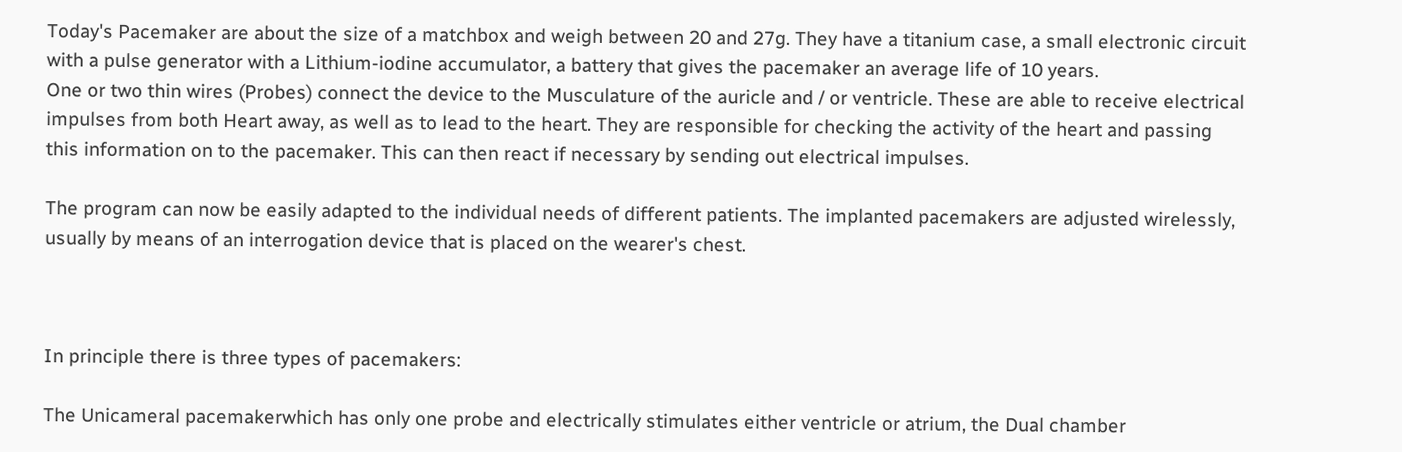Today's Pacemaker are about the size of a matchbox and weigh between 20 and 27g. They have a titanium case, a small electronic circuit with a pulse generator with a Lithium-iodine accumulator, a battery that gives the pacemaker an average life of 10 years.
One or two thin wires (Probes) connect the device to the Musculature of the auricle and / or ventricle. These are able to receive electrical impulses from both Heart away, as well as to lead to the heart. They are responsible for checking the activity of the heart and passing this information on to the pacemaker. This can then react if necessary by sending out electrical impulses.

The program can now be easily adapted to the individual needs of different patients. The implanted pacemakers are adjusted wirelessly, usually by means of an interrogation device that is placed on the wearer's chest.



In principle there is three types of pacemakers:

The Unicameral pacemakerwhich has only one probe and electrically stimulates either ventricle or atrium, the Dual chamber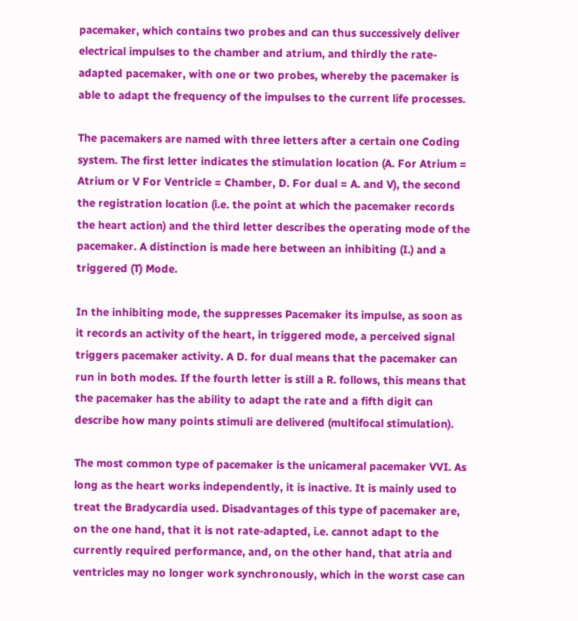pacemaker, which contains two probes and can thus successively deliver electrical impulses to the chamber and atrium, and thirdly the rate-adapted pacemaker, with one or two probes, whereby the pacemaker is able to adapt the frequency of the impulses to the current life processes.

The pacemakers are named with three letters after a certain one Coding system. The first letter indicates the stimulation location (A. For Atrium = Atrium or V For Ventricle = Chamber, D. For dual = A. and V), the second the registration location (i.e. the point at which the pacemaker records the heart action) and the third letter describes the operating mode of the pacemaker. A distinction is made here between an inhibiting (I.) and a triggered (T) Mode.

In the inhibiting mode, the suppresses Pacemaker its impulse, as soon as it records an activity of the heart, in triggered mode, a perceived signal triggers pacemaker activity. A D. for dual means that the pacemaker can run in both modes. If the fourth letter is still a R. follows, this means that the pacemaker has the ability to adapt the rate and a fifth digit can describe how many points stimuli are delivered (multifocal stimulation).

The most common type of pacemaker is the unicameral pacemaker VVI. As long as the heart works independently, it is inactive. It is mainly used to treat the Bradycardia used. Disadvantages of this type of pacemaker are, on the one hand, that it is not rate-adapted, i.e. cannot adapt to the currently required performance, and, on the other hand, that atria and ventricles may no longer work synchronously, which in the worst case can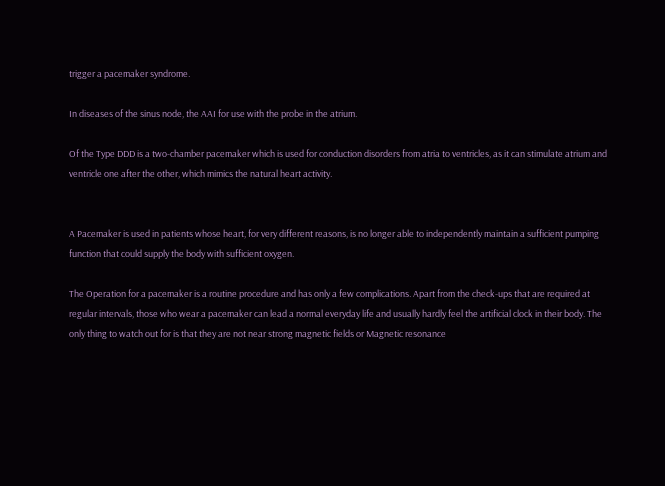trigger a pacemaker syndrome.

In diseases of the sinus node, the AAI for use with the probe in the atrium.

Of the Type DDD is a two-chamber pacemaker which is used for conduction disorders from atria to ventricles, as it can stimulate atrium and ventricle one after the other, which mimics the natural heart activity.


A Pacemaker is used in patients whose heart, for very different reasons, is no longer able to independently maintain a sufficient pumping function that could supply the body with sufficient oxygen.

The Operation for a pacemaker is a routine procedure and has only a few complications. Apart from the check-ups that are required at regular intervals, those who wear a pacemaker can lead a normal everyday life and usually hardly feel the artificial clock in their body. The only thing to watch out for is that they are not near strong magnetic fields or Magnetic resonance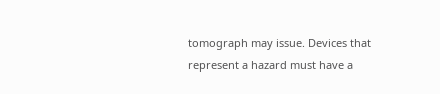tomograph may issue. Devices that represent a hazard must have a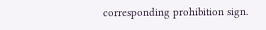corresponding prohibition sign.